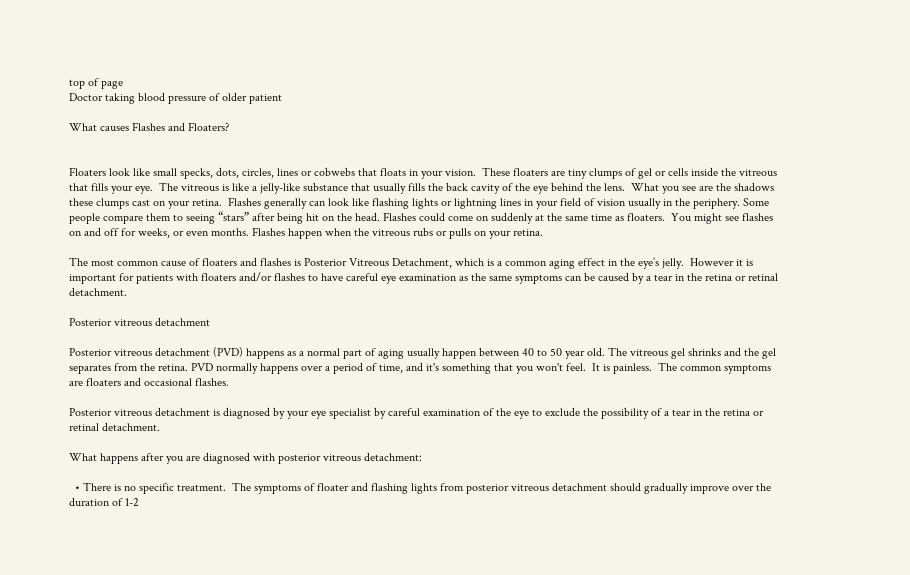top of page
Doctor taking blood pressure of older patient

What causes Flashes and Floaters?


Floaters look like small specks, dots, circles, lines or cobwebs that floats in your vision.  These floaters are tiny clumps of gel or cells inside the vitreous that fills your eye.  The vitreous is like a jelly-like substance that usually fills the back cavity of the eye behind the lens.  What you see are the shadows these clumps cast on your retina.  Flashes generally can look like flashing lights or lightning lines in your field of vision usually in the periphery. Some people compare them to seeing “stars” after being hit on the head. Flashes could come on suddenly at the same time as floaters.  You might see flashes on and off for weeks, or even months. Flashes happen when the vitreous rubs or pulls on your retina.

The most common cause of floaters and flashes is Posterior Vitreous Detachment, which is a common aging effect in the eye’s jelly.  However it is important for patients with floaters and/or flashes to have careful eye examination as the same symptoms can be caused by a tear in the retina or retinal detachment.

Posterior vitreous detachment

Posterior vitreous detachment (PVD) happens as a normal part of aging usually happen between 40 to 50 year old. The vitreous gel shrinks and the gel separates from the retina. PVD normally happens over a period of time, and it's something that you won't feel.  It is painless.  The common symptoms are floaters and occasional flashes.

Posterior vitreous detachment is diagnosed by your eye specialist by careful examination of the eye to exclude the possibility of a tear in the retina or retinal detachment.

What happens after you are diagnosed with posterior vitreous detachment:

  • There is no specific treatment.  The symptoms of floater and flashing lights from posterior vitreous detachment should gradually improve over the duration of 1-2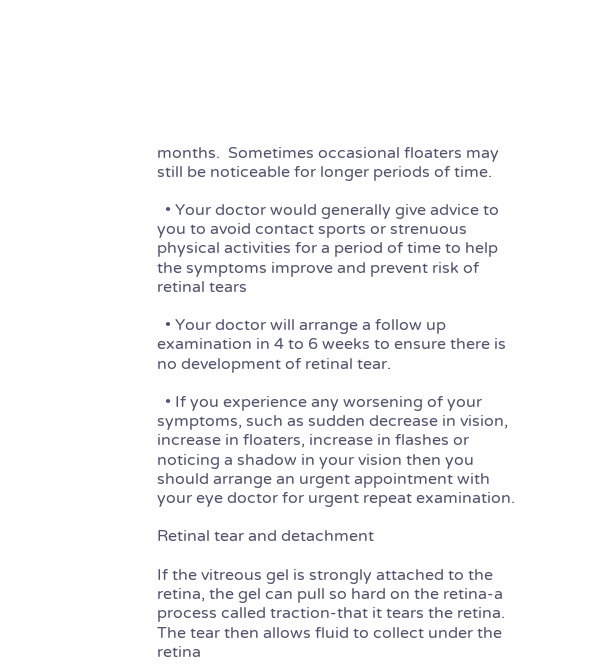months.  Sometimes occasional floaters may still be noticeable for longer periods of time.

  • Your doctor would generally give advice to you to avoid contact sports or strenuous physical activities for a period of time to help the symptoms improve and prevent risk of retinal tears

  • Your doctor will arrange a follow up examination in 4 to 6 weeks to ensure there is no development of retinal tear.

  • If you experience any worsening of your symptoms, such as sudden decrease in vision, increase in floaters, increase in flashes or noticing a shadow in your vision then you should arrange an urgent appointment with your eye doctor for urgent repeat examination.

Retinal tear and detachment

If the vitreous gel is strongly attached to the retina, the gel can pull so hard on the retina-a process called traction-that it tears the retina. The tear then allows fluid to collect under the retina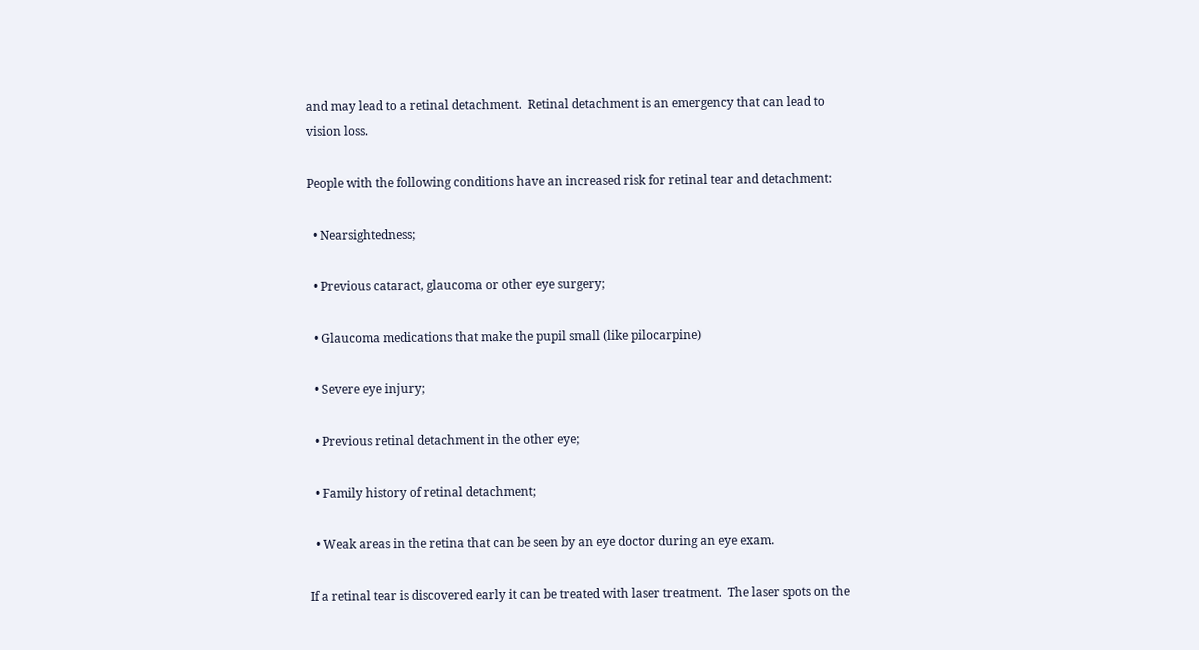and may lead to a retinal detachment.  Retinal detachment is an emergency that can lead to vision loss.

People with the following conditions have an increased risk for retinal tear and detachment:

  • Nearsightedness;

  • Previous cataract, glaucoma or other eye surgery;

  • Glaucoma medications that make the pupil small (like pilocarpine)

  • Severe eye injury;

  • Previous retinal detachment in the other eye;

  • Family history of retinal detachment;

  • Weak areas in the retina that can be seen by an eye doctor during an eye exam.

If a retinal tear is discovered early it can be treated with laser treatment.  The laser spots on the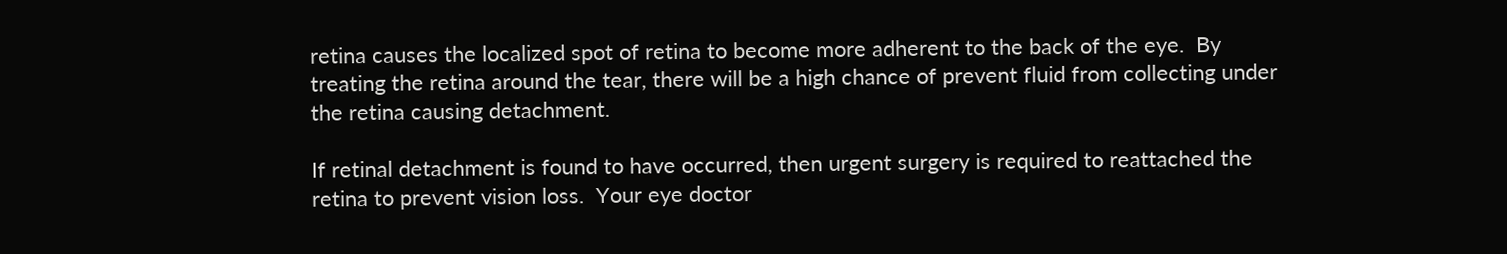retina causes the localized spot of retina to become more adherent to the back of the eye.  By treating the retina around the tear, there will be a high chance of prevent fluid from collecting under the retina causing detachment.

If retinal detachment is found to have occurred, then urgent surgery is required to reattached the retina to prevent vision loss.  Your eye doctor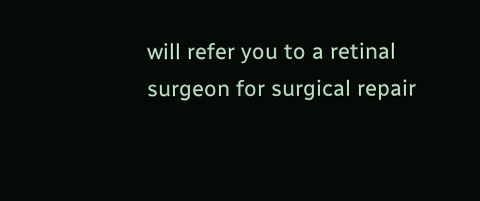will refer you to a retinal surgeon for surgical repair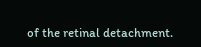of the retinal detachment.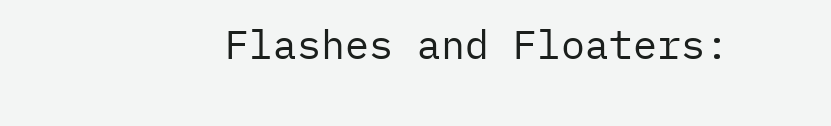Flashes and Floaters: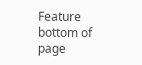Feature
bottom of page